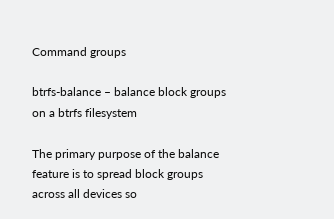Command groups

btrfs-balance – balance block groups on a btrfs filesystem

The primary purpose of the balance feature is to spread block groups across all devices so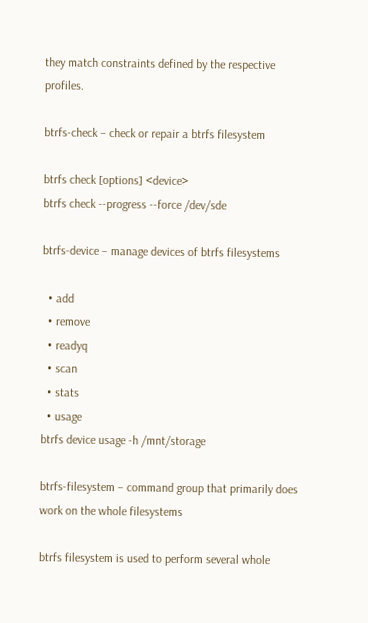they match constraints defined by the respective profiles.

btrfs-check – check or repair a btrfs filesystem

btrfs check [options] <device>
btrfs check --progress --force /dev/sde

btrfs-device – manage devices of btrfs filesystems

  • add
  • remove
  • readyq
  • scan
  • stats
  • usage
btrfs device usage -h /mnt/storage

btrfs-filesystem – command group that primarily does work on the whole filesystems

btrfs filesystem is used to perform several whole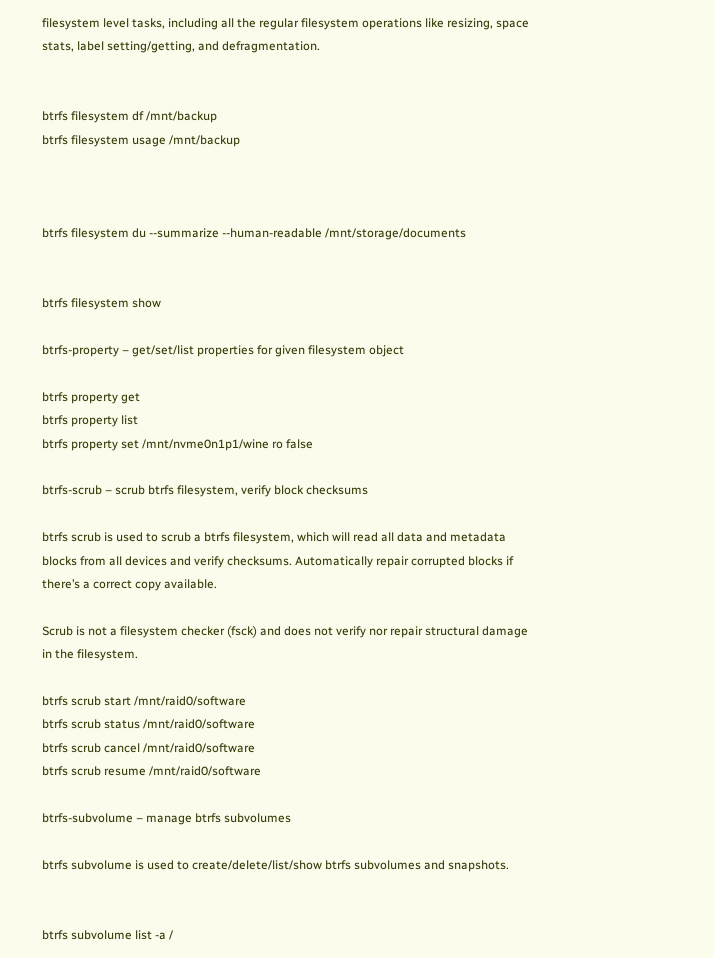filesystem level tasks, including all the regular filesystem operations like resizing, space stats, label setting/getting, and defragmentation.


btrfs filesystem df /mnt/backup
btrfs filesystem usage /mnt/backup



btrfs filesystem du --summarize --human-readable /mnt/storage/documents


btrfs filesystem show

btrfs-property – get/set/list properties for given filesystem object

btrfs property get
btrfs property list
btrfs property set /mnt/nvme0n1p1/wine ro false

btrfs-scrub – scrub btrfs filesystem, verify block checksums

btrfs scrub is used to scrub a btrfs filesystem, which will read all data and metadata blocks from all devices and verify checksums. Automatically repair corrupted blocks if there’s a correct copy available.

Scrub is not a filesystem checker (fsck) and does not verify nor repair structural damage in the filesystem.

btrfs scrub start /mnt/raid0/software
btrfs scrub status /mnt/raid0/software
btrfs scrub cancel /mnt/raid0/software
btrfs scrub resume /mnt/raid0/software

btrfs-subvolume – manage btrfs subvolumes

btrfs subvolume is used to create/delete/list/show btrfs subvolumes and snapshots.


btrfs subvolume list -a /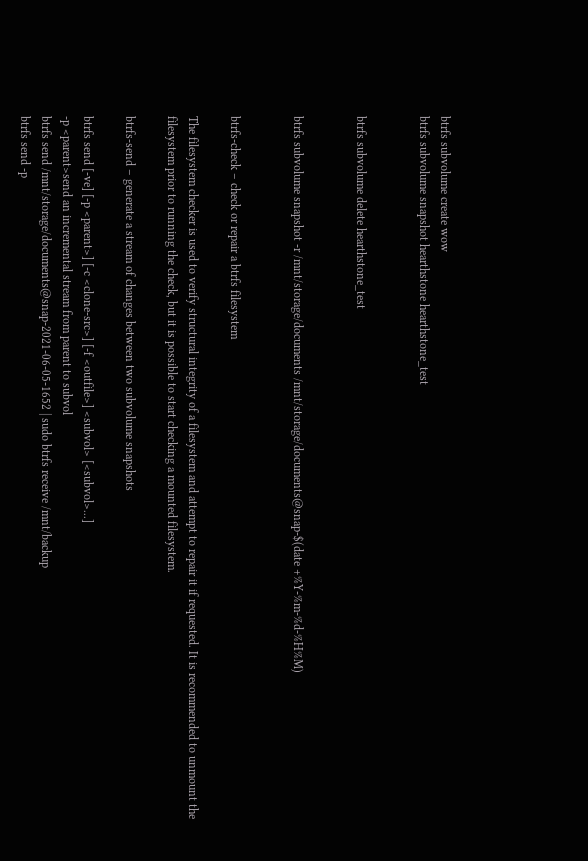btrfs subvolume create wow
btrfs subvolume snapshot hearthstone hearthstone_test


btrfs subvolume delete hearthstone_test


btrfs subvolume snapshot -r /mnt/storage/documents /mnt/storage/documents@snap-$(date +%Y-%m-%d-%H%M)


btrfs-check – check or repair a btrfs filesystem

The filesystem checker is used to verify structural integrity of a filesystem and attempt to repair it if requested. It is recommended to unmount the filesystem prior to running the check, but it is possible to start checking a mounted filesystem.

btrfs-send – generate a stream of changes between two subvolume snapshots

btrfs send [-ve] [-p <parent>] [-c <clone-src>] [-f <outfile>] <subvol> [<subvol>...]
-p <parent>send an incremental stream from parent to subvol
btrfs send /mnt/storage/documents@snap-2021-06-05-1652 | sudo btrfs receive /mnt/backup
btrfs send -p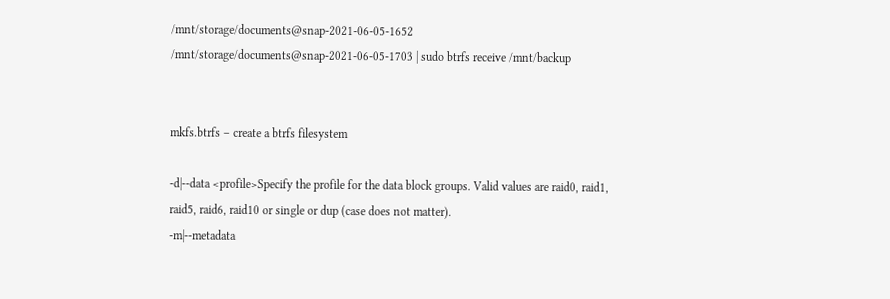/mnt/storage/documents@snap-2021-06-05-1652 /mnt/storage/documents@snap-2021-06-05-1703 | sudo btrfs receive /mnt/backup


mkfs.btrfs – create a btrfs filesystem

-d|--data <profile>Specify the profile for the data block groups. Valid values are raid0, raid1, raid5, raid6, raid10 or single or dup (case does not matter).
-m|--metadata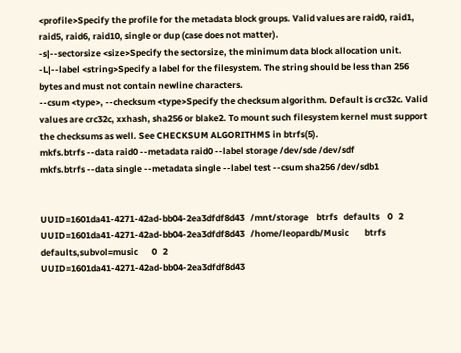<profile>Specify the profile for the metadata block groups. Valid values are raid0, raid1, raid5, raid6, raid10, single or dup (case does not matter).
-s|--sectorsize <size>Specify the sectorsize, the minimum data block allocation unit.
-L|--label <string>Specify a label for the filesystem. The string should be less than 256 bytes and must not contain newline characters.
--csum <type>, --checksum <type>Specify the checksum algorithm. Default is crc32c. Valid values are crc32c, xxhash, sha256 or blake2. To mount such filesystem kernel must support the checksums as well. See CHECKSUM ALGORITHMS in btrfs(5).
mkfs.btrfs --data raid0 --metadata raid0 --label storage /dev/sde /dev/sdf
mkfs.btrfs --data single --metadata single --label test --csum sha256 /dev/sdb1


UUID=1601da41-4271-42ad-bb04-2ea3dfdf8d43   /mnt/storage    btrfs   defaults    0   2
UUID=1601da41-4271-42ad-bb04-2ea3dfdf8d43   /home/leopardb/Music        btrfs   defaults,subvol=music       0   2
UUID=1601da41-4271-42ad-bb04-2ea3dfdf8d43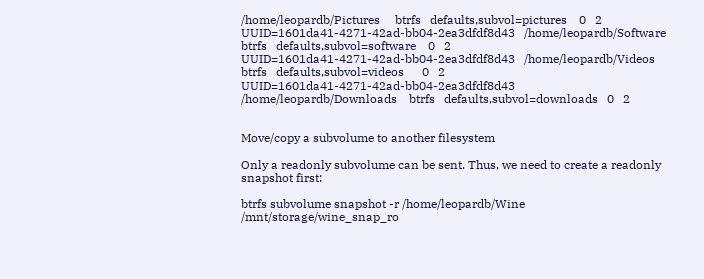/home/leopardb/Pictures     btrfs   defaults,subvol=pictures    0   2
UUID=1601da41-4271-42ad-bb04-2ea3dfdf8d43   /home/leopardb/Software     btrfs   defaults,subvol=software    0   2
UUID=1601da41-4271-42ad-bb04-2ea3dfdf8d43   /home/leopardb/Videos       btrfs   defaults,subvol=videos      0   2
UUID=1601da41-4271-42ad-bb04-2ea3dfdf8d43   /home/leopardb/Downloads    btrfs   defaults,subvol=downloads   0   2


Move/copy a subvolume to another filesystem

Only a readonly subvolume can be sent. Thus, we need to create a readonly snapshot first:

btrfs subvolume snapshot -r /home/leopardb/Wine /mnt/storage/wine_snap_ro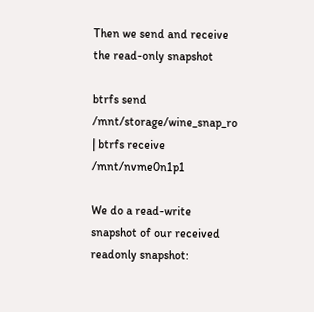Then we send and receive the read-only snapshot

btrfs send /mnt/storage/wine_snap_ro | btrfs receive /mnt/nvme0n1p1

We do a read-write snapshot of our received readonly snapshot: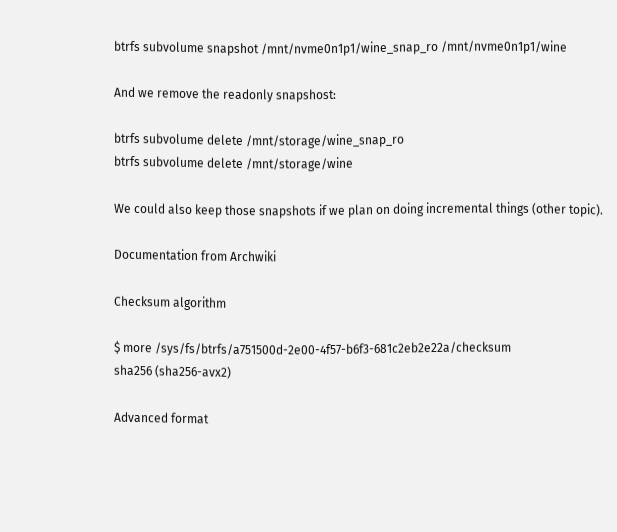btrfs subvolume snapshot /mnt/nvme0n1p1/wine_snap_ro /mnt/nvme0n1p1/wine

And we remove the readonly snapshost:

btrfs subvolume delete /mnt/storage/wine_snap_ro
btrfs subvolume delete /mnt/storage/wine

We could also keep those snapshots if we plan on doing incremental things (other topic).

Documentation from Archwiki

Checksum algorithm

$ more /sys/fs/btrfs/a751500d-2e00-4f57-b6f3-681c2eb2e22a/checksum
sha256 (sha256-avx2)

Advanced format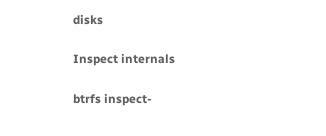disks

Inspect internals

btrfs inspect-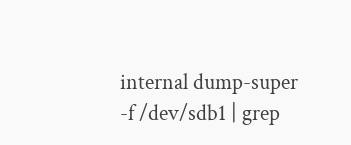internal dump-super -f /dev/sdb1 | grep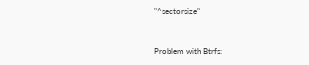"^sectorsize"


Problem with Btrfs: